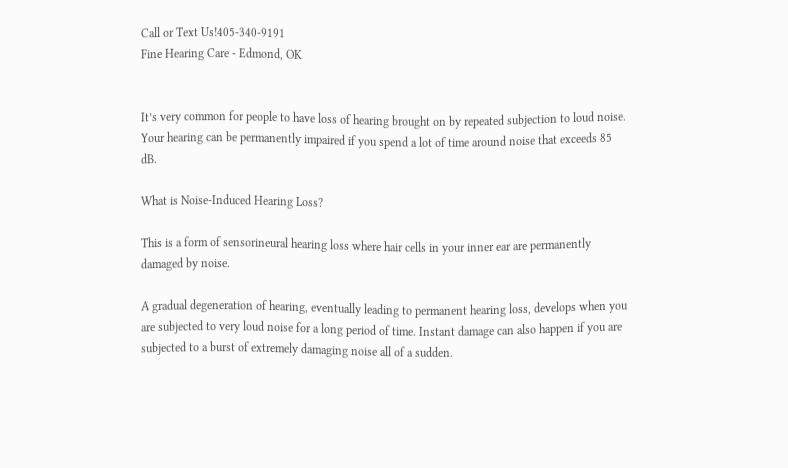Call or Text Us!405-340-9191
Fine Hearing Care - Edmond, OK


It’s very common for people to have loss of hearing brought on by repeated subjection to loud noise. Your hearing can be permanently impaired if you spend a lot of time around noise that exceeds 85 dB.

What is Noise-Induced Hearing Loss?

This is a form of sensorineural hearing loss where hair cells in your inner ear are permanently damaged by noise.

A gradual degeneration of hearing, eventually leading to permanent hearing loss, develops when you are subjected to very loud noise for a long period of time. Instant damage can also happen if you are subjected to a burst of extremely damaging noise all of a sudden.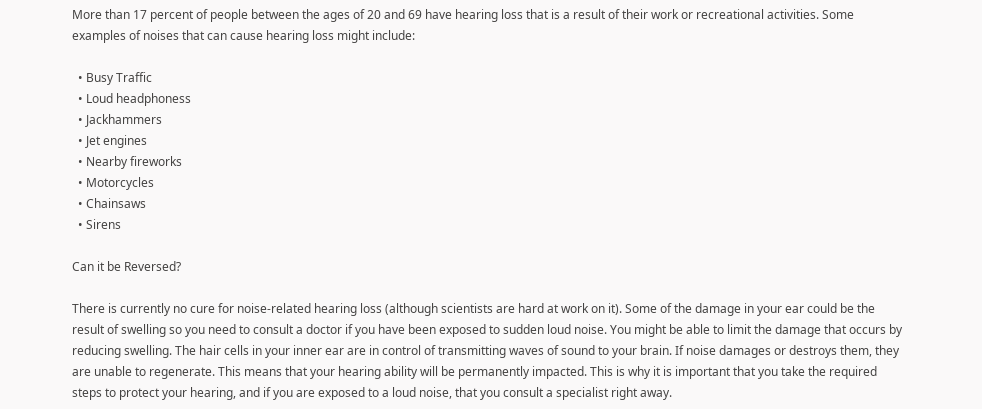More than 17 percent of people between the ages of 20 and 69 have hearing loss that is a result of their work or recreational activities. Some examples of noises that can cause hearing loss might include:

  • Busy Traffic
  • Loud headphoness
  • Jackhammers
  • Jet engines
  • Nearby fireworks
  • Motorcycles
  • Chainsaws
  • Sirens

Can it be Reversed?

There is currently no cure for noise-related hearing loss (although scientists are hard at work on it). Some of the damage in your ear could be the result of swelling so you need to consult a doctor if you have been exposed to sudden loud noise. You might be able to limit the damage that occurs by reducing swelling. The hair cells in your inner ear are in control of transmitting waves of sound to your brain. If noise damages or destroys them, they are unable to regenerate. This means that your hearing ability will be permanently impacted. This is why it is important that you take the required steps to protect your hearing, and if you are exposed to a loud noise, that you consult a specialist right away.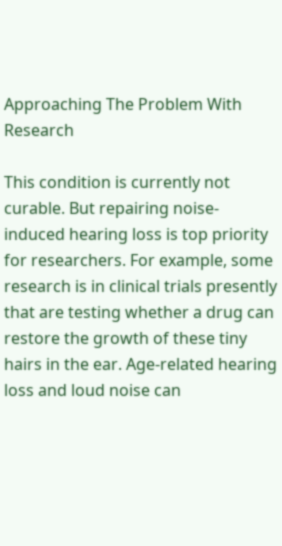Approaching The Problem With Research

This condition is currently not curable. But repairing noise-induced hearing loss is top priority for researchers. For example, some research is in clinical trials presently that are testing whether a drug can restore the growth of these tiny hairs in the ear. Age-related hearing loss and loud noise can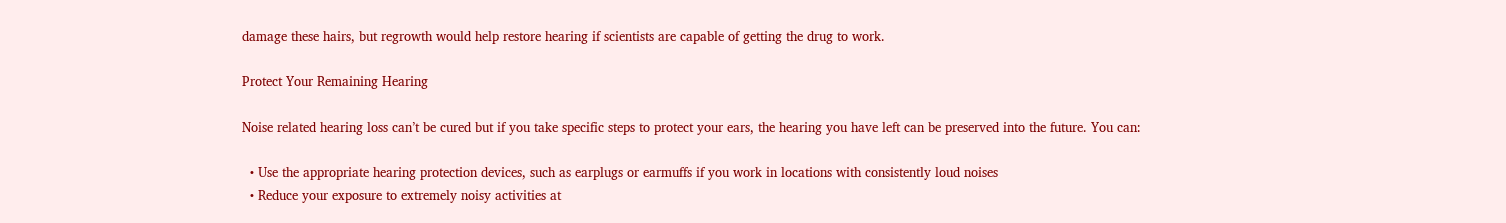damage these hairs, but regrowth would help restore hearing if scientists are capable of getting the drug to work.

Protect Your Remaining Hearing

Noise related hearing loss can’t be cured but if you take specific steps to protect your ears, the hearing you have left can be preserved into the future. You can:

  • Use the appropriate hearing protection devices, such as earplugs or earmuffs if you work in locations with consistently loud noises
  • Reduce your exposure to extremely noisy activities at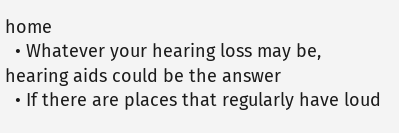home
  • Whatever your hearing loss may be, hearing aids could be the answer
  • If there are places that regularly have loud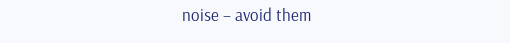noise – avoid them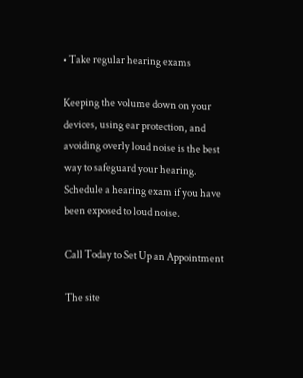• Take regular hearing exams

Keeping the volume down on your devices, using ear protection, and avoiding overly loud noise is the best way to safeguard your hearing. Schedule a hearing exam if you have been exposed to loud noise.

Call Today to Set Up an Appointment

The site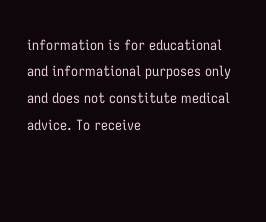information is for educational and informational purposes only and does not constitute medical advice. To receive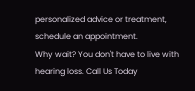personalized advice or treatment, schedule an appointment.
Why wait? You don't have to live with hearing loss. Call Us Today